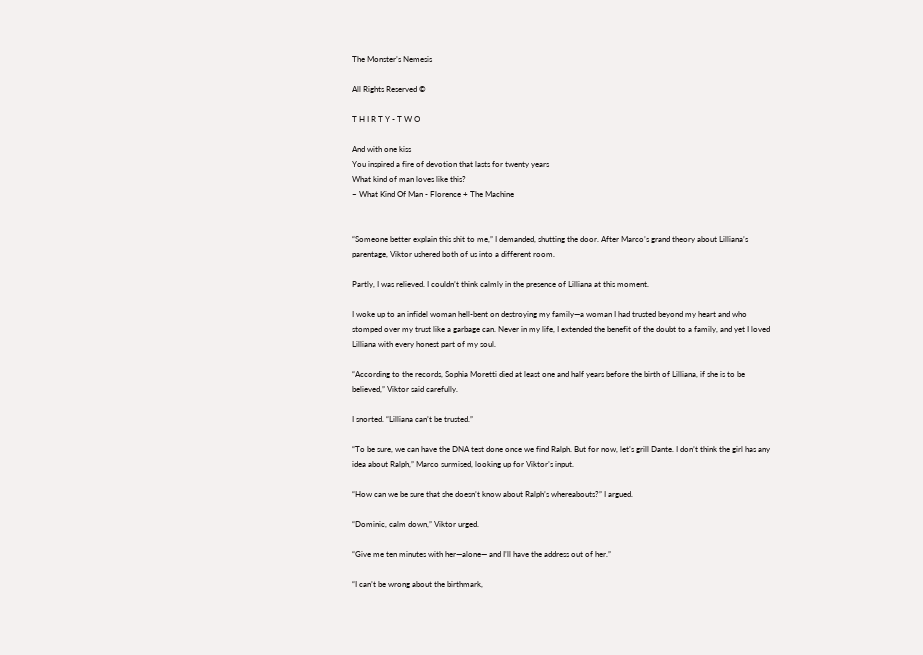The Monster’s Nemesis

All Rights Reserved ©

T H I R T Y - T W O

And with one kiss
You inspired a fire of devotion that lasts for twenty years
What kind of man loves like this?
~ What Kind Of Man - Florence + The Machine


“Someone better explain this shit to me,” I demanded, shutting the door. After Marco’s grand theory about Lilliana’s parentage, Viktor ushered both of us into a different room.

Partly, I was relieved. I couldn’t think calmly in the presence of Lilliana at this moment.

I woke up to an infidel woman hell-bent on destroying my family—a woman I had trusted beyond my heart and who stomped over my trust like a garbage can. Never in my life, I extended the benefit of the doubt to a family, and yet I loved Lilliana with every honest part of my soul.

“According to the records, Sophia Moretti died at least one and half years before the birth of Lilliana, if she is to be believed,” Viktor said carefully.

I snorted. “Lilliana can’t be trusted.”

“To be sure, we can have the DNA test done once we find Ralph. But for now, let’s grill Dante. I don’t think the girl has any idea about Ralph,” Marco surmised, looking up for Viktor’s input.

“How can we be sure that she doesn’t know about Ralph’s whereabouts?” I argued.

“Dominic, calm down,” Viktor urged.

“Give me ten minutes with her—alone— and I’ll have the address out of her.”

“I can’t be wrong about the birthmark,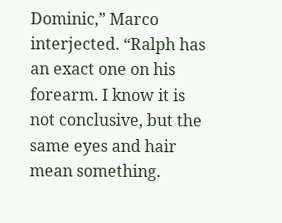Dominic,” Marco interjected. “Ralph has an exact one on his forearm. I know it is not conclusive, but the same eyes and hair mean something.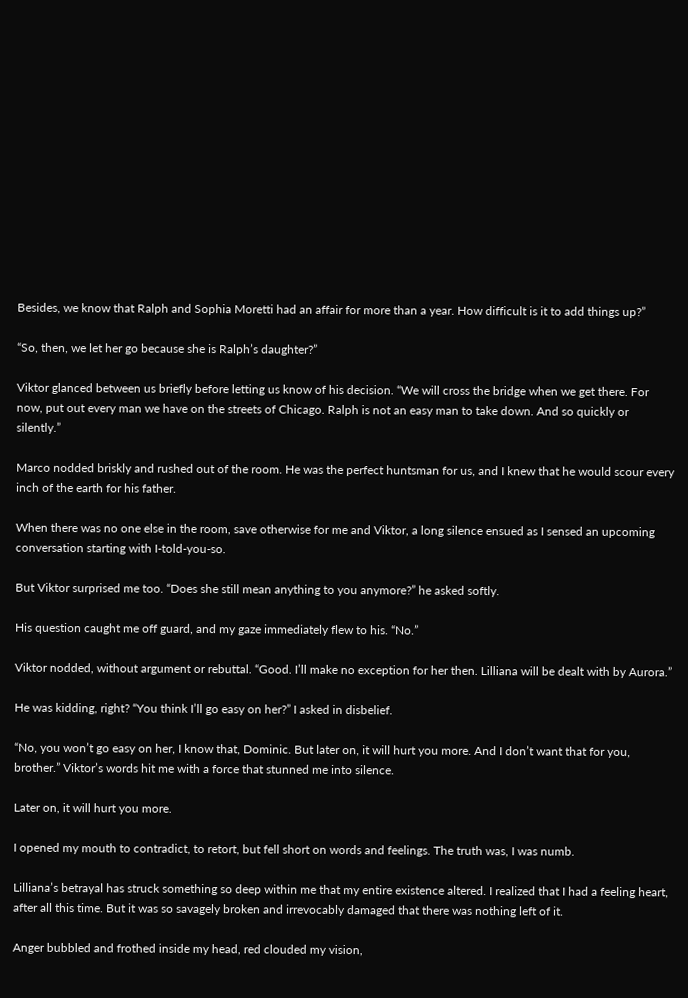Besides, we know that Ralph and Sophia Moretti had an affair for more than a year. How difficult is it to add things up?”

“So, then, we let her go because she is Ralph’s daughter?”

Viktor glanced between us briefly before letting us know of his decision. “We will cross the bridge when we get there. For now, put out every man we have on the streets of Chicago. Ralph is not an easy man to take down. And so quickly or silently.”

Marco nodded briskly and rushed out of the room. He was the perfect huntsman for us, and I knew that he would scour every inch of the earth for his father.

When there was no one else in the room, save otherwise for me and Viktor, a long silence ensued as I sensed an upcoming conversation starting with I-told-you-so.

But Viktor surprised me too. “Does she still mean anything to you anymore?” he asked softly.

His question caught me off guard, and my gaze immediately flew to his. “No.”

Viktor nodded, without argument or rebuttal. “Good. I’ll make no exception for her then. Lilliana will be dealt with by Aurora.”

He was kidding, right? “You think I’ll go easy on her?” I asked in disbelief.

“No, you won’t go easy on her, I know that, Dominic. But later on, it will hurt you more. And I don’t want that for you, brother.” Viktor’s words hit me with a force that stunned me into silence.

Later on, it will hurt you more.

I opened my mouth to contradict, to retort, but fell short on words and feelings. The truth was, I was numb.

Lilliana’s betrayal has struck something so deep within me that my entire existence altered. I realized that I had a feeling heart, after all this time. But it was so savagely broken and irrevocably damaged that there was nothing left of it.

Anger bubbled and frothed inside my head, red clouded my vision,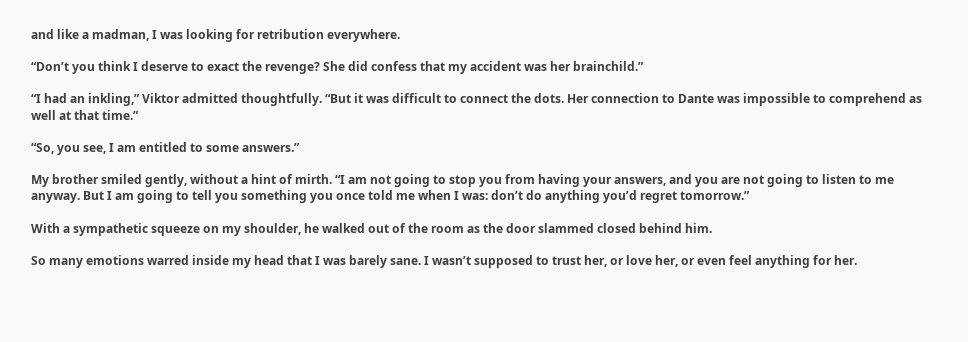and like a madman, I was looking for retribution everywhere.

“Don’t you think I deserve to exact the revenge? She did confess that my accident was her brainchild.”

“I had an inkling,” Viktor admitted thoughtfully. “But it was difficult to connect the dots. Her connection to Dante was impossible to comprehend as well at that time.”

“So, you see, I am entitled to some answers.”

My brother smiled gently, without a hint of mirth. “I am not going to stop you from having your answers, and you are not going to listen to me anyway. But I am going to tell you something you once told me when I was: don’t do anything you’d regret tomorrow.”

With a sympathetic squeeze on my shoulder, he walked out of the room as the door slammed closed behind him.

So many emotions warred inside my head that I was barely sane. I wasn’t supposed to trust her, or love her, or even feel anything for her.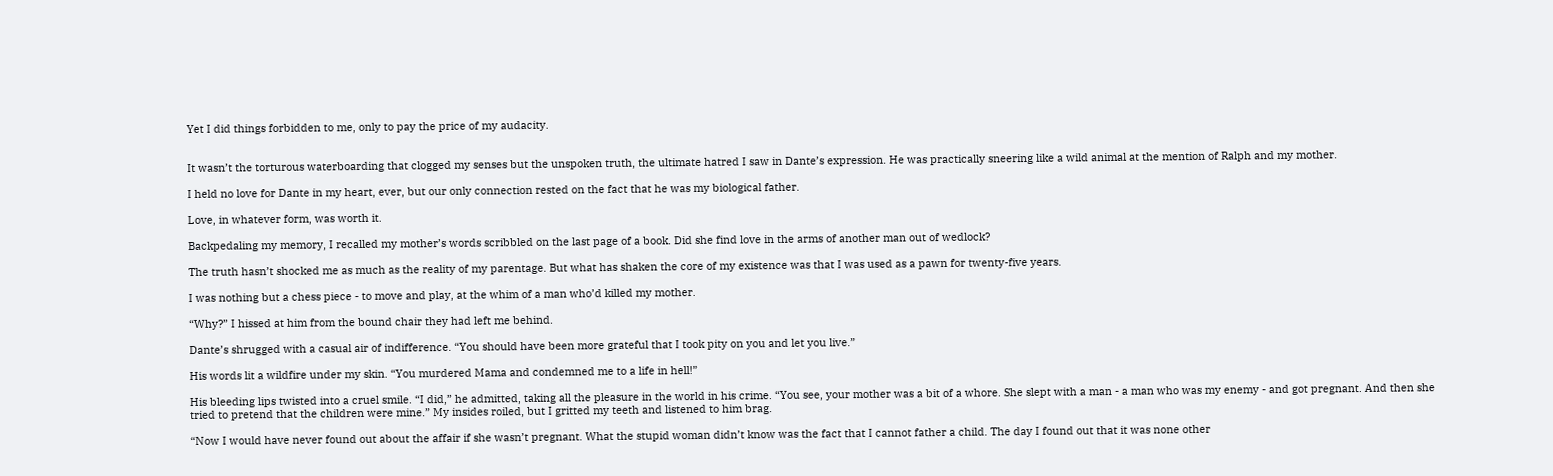Yet I did things forbidden to me, only to pay the price of my audacity.


It wasn’t the torturous waterboarding that clogged my senses but the unspoken truth, the ultimate hatred I saw in Dante’s expression. He was practically sneering like a wild animal at the mention of Ralph and my mother.

I held no love for Dante in my heart, ever, but our only connection rested on the fact that he was my biological father.

Love, in whatever form, was worth it.

Backpedaling my memory, I recalled my mother’s words scribbled on the last page of a book. Did she find love in the arms of another man out of wedlock?

The truth hasn’t shocked me as much as the reality of my parentage. But what has shaken the core of my existence was that I was used as a pawn for twenty-five years.

I was nothing but a chess piece - to move and play, at the whim of a man who’d killed my mother.

“Why?” I hissed at him from the bound chair they had left me behind.

Dante’s shrugged with a casual air of indifference. “You should have been more grateful that I took pity on you and let you live.”

His words lit a wildfire under my skin. “You murdered Mama and condemned me to a life in hell!”

His bleeding lips twisted into a cruel smile. “I did,” he admitted, taking all the pleasure in the world in his crime. “You see, your mother was a bit of a whore. She slept with a man - a man who was my enemy - and got pregnant. And then she tried to pretend that the children were mine.” My insides roiled, but I gritted my teeth and listened to him brag.

“Now I would have never found out about the affair if she wasn’t pregnant. What the stupid woman didn’t know was the fact that I cannot father a child. The day I found out that it was none other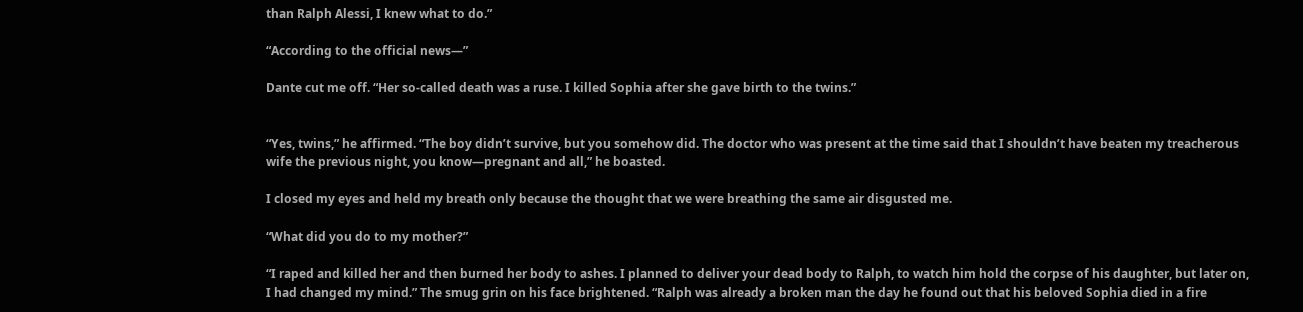than Ralph Alessi, I knew what to do.”

“According to the official news—”

Dante cut me off. “Her so-called death was a ruse. I killed Sophia after she gave birth to the twins.”


“Yes, twins,” he affirmed. “The boy didn’t survive, but you somehow did. The doctor who was present at the time said that I shouldn’t have beaten my treacherous wife the previous night, you know—pregnant and all,” he boasted.

I closed my eyes and held my breath only because the thought that we were breathing the same air disgusted me.

“What did you do to my mother?”

“I raped and killed her and then burned her body to ashes. I planned to deliver your dead body to Ralph, to watch him hold the corpse of his daughter, but later on, I had changed my mind.” The smug grin on his face brightened. “Ralph was already a broken man the day he found out that his beloved Sophia died in a fire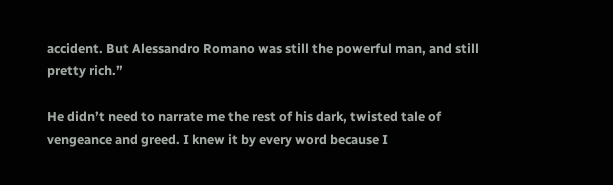accident. But Alessandro Romano was still the powerful man, and still pretty rich.”

He didn’t need to narrate me the rest of his dark, twisted tale of vengeance and greed. I knew it by every word because I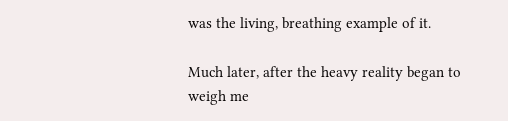was the living, breathing example of it.

Much later, after the heavy reality began to weigh me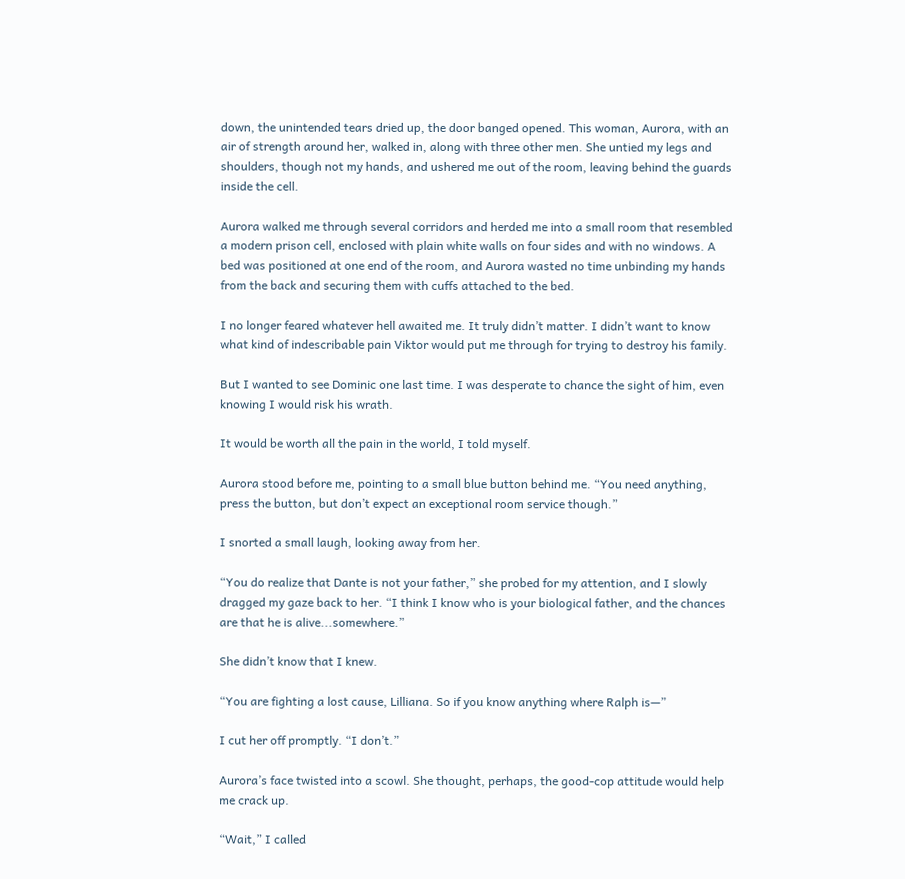down, the unintended tears dried up, the door banged opened. This woman, Aurora, with an air of strength around her, walked in, along with three other men. She untied my legs and shoulders, though not my hands, and ushered me out of the room, leaving behind the guards inside the cell.

Aurora walked me through several corridors and herded me into a small room that resembled a modern prison cell, enclosed with plain white walls on four sides and with no windows. A bed was positioned at one end of the room, and Aurora wasted no time unbinding my hands from the back and securing them with cuffs attached to the bed.

I no longer feared whatever hell awaited me. It truly didn’t matter. I didn’t want to know what kind of indescribable pain Viktor would put me through for trying to destroy his family.

But I wanted to see Dominic one last time. I was desperate to chance the sight of him, even knowing I would risk his wrath.

It would be worth all the pain in the world, I told myself.

Aurora stood before me, pointing to a small blue button behind me. “You need anything, press the button, but don’t expect an exceptional room service though.”

I snorted a small laugh, looking away from her.

“You do realize that Dante is not your father,” she probed for my attention, and I slowly dragged my gaze back to her. “I think I know who is your biological father, and the chances are that he is alive...somewhere.”

She didn’t know that I knew.

“You are fighting a lost cause, Lilliana. So if you know anything where Ralph is—”

I cut her off promptly. “I don’t.”

Aurora’s face twisted into a scowl. She thought, perhaps, the good-cop attitude would help me crack up.

“Wait,” I called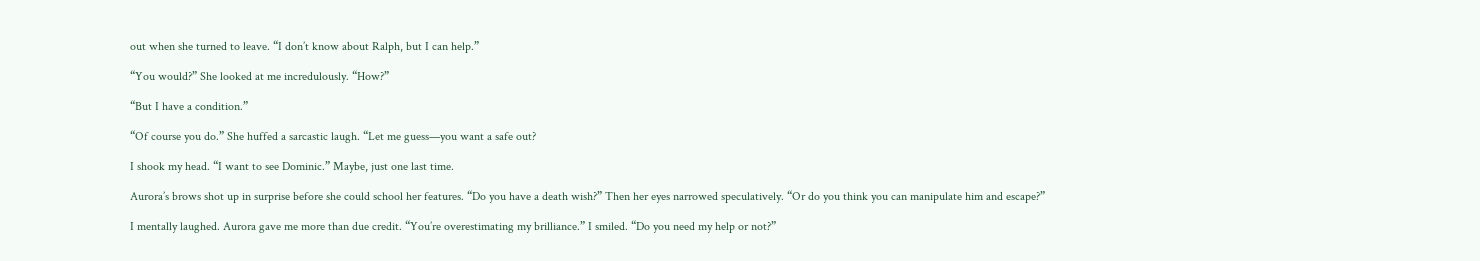out when she turned to leave. “I don’t know about Ralph, but I can help.”

“You would?” She looked at me incredulously. “How?”

“But I have a condition.”

“Of course you do.” She huffed a sarcastic laugh. “Let me guess—you want a safe out?

I shook my head. “I want to see Dominic.” Maybe, just one last time.

Aurora’s brows shot up in surprise before she could school her features. “Do you have a death wish?” Then her eyes narrowed speculatively. “Or do you think you can manipulate him and escape?”

I mentally laughed. Aurora gave me more than due credit. “You’re overestimating my brilliance.” I smiled. “Do you need my help or not?”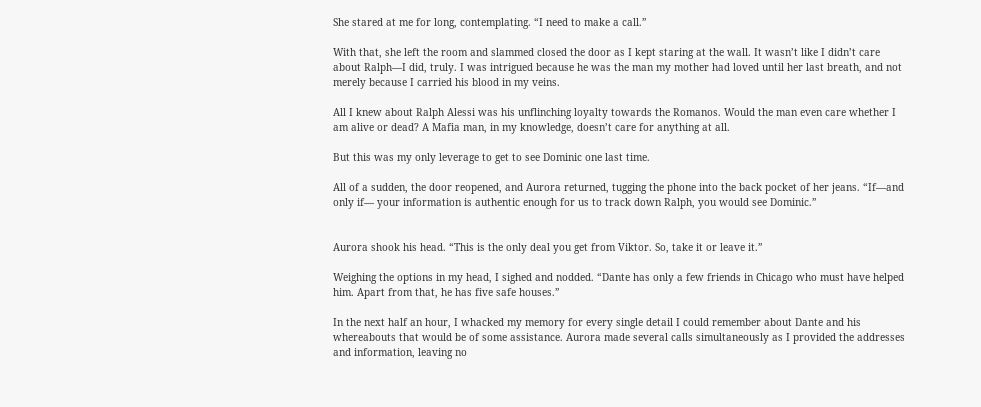She stared at me for long, contemplating. “I need to make a call.”

With that, she left the room and slammed closed the door as I kept staring at the wall. It wasn’t like I didn’t care about Ralph—I did, truly. I was intrigued because he was the man my mother had loved until her last breath, and not merely because I carried his blood in my veins.

All I knew about Ralph Alessi was his unflinching loyalty towards the Romanos. Would the man even care whether I am alive or dead? A Mafia man, in my knowledge, doesn’t care for anything at all.

But this was my only leverage to get to see Dominic one last time.

All of a sudden, the door reopened, and Aurora returned, tugging the phone into the back pocket of her jeans. “If—and only if— your information is authentic enough for us to track down Ralph, you would see Dominic.”


Aurora shook his head. “This is the only deal you get from Viktor. So, take it or leave it.”

Weighing the options in my head, I sighed and nodded. “Dante has only a few friends in Chicago who must have helped him. Apart from that, he has five safe houses.”

In the next half an hour, I whacked my memory for every single detail I could remember about Dante and his whereabouts that would be of some assistance. Aurora made several calls simultaneously as I provided the addresses and information, leaving no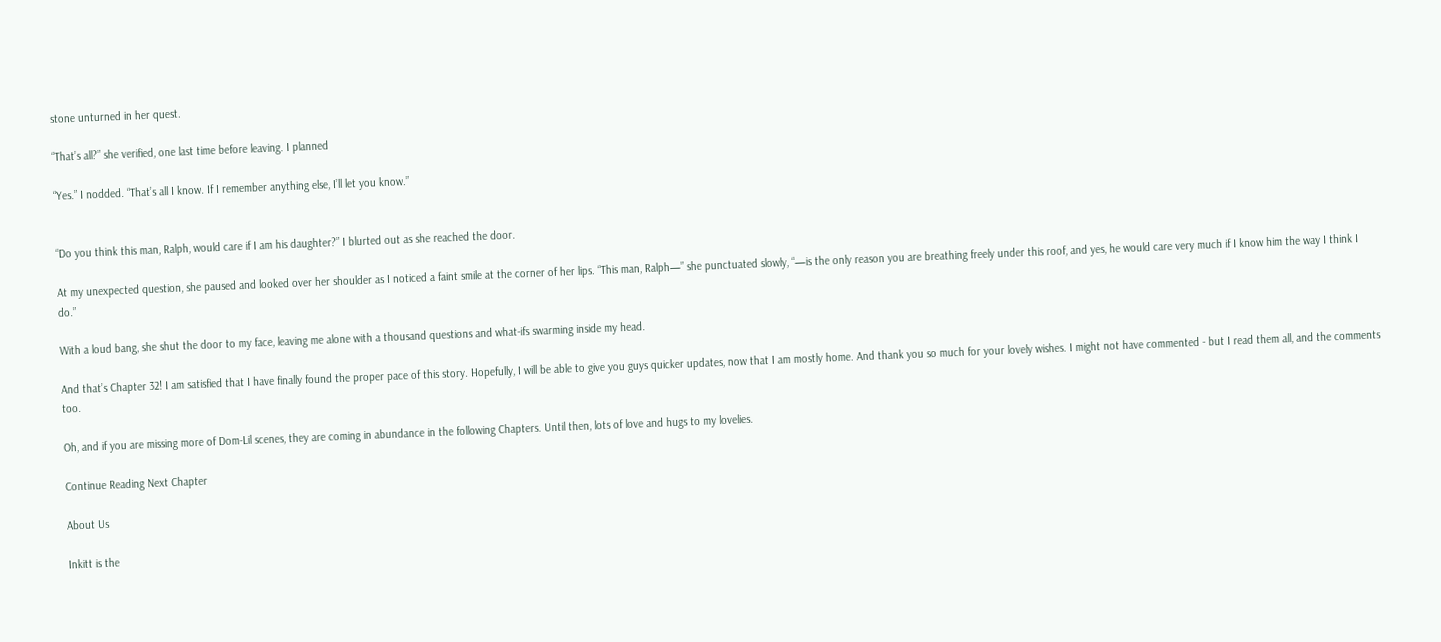stone unturned in her quest.

“That’s all?” she verified, one last time before leaving. I planned

“Yes.” I nodded. “That’s all I know. If I remember anything else, I’ll let you know.”


“Do you think this man, Ralph, would care if I am his daughter?” I blurted out as she reached the door.

At my unexpected question, she paused and looked over her shoulder as I noticed a faint smile at the corner of her lips. “This man, Ralph—” she punctuated slowly, “—is the only reason you are breathing freely under this roof, and yes, he would care very much if I know him the way I think I do.”

With a loud bang, she shut the door to my face, leaving me alone with a thousand questions and what-ifs swarming inside my head.

And that’s Chapter 32! I am satisfied that I have finally found the proper pace of this story. Hopefully, I will be able to give you guys quicker updates, now that I am mostly home. And thank you so much for your lovely wishes. I might not have commented - but I read them all, and the comments too.

Oh, and if you are missing more of Dom-Lil scenes, they are coming in abundance in the following Chapters. Until then, lots of love and hugs to my lovelies.

Continue Reading Next Chapter

About Us

Inkitt is the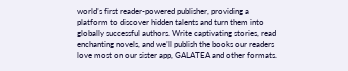world’s first reader-powered publisher, providing a platform to discover hidden talents and turn them into globally successful authors. Write captivating stories, read enchanting novels, and we’ll publish the books our readers love most on our sister app, GALATEA and other formats.